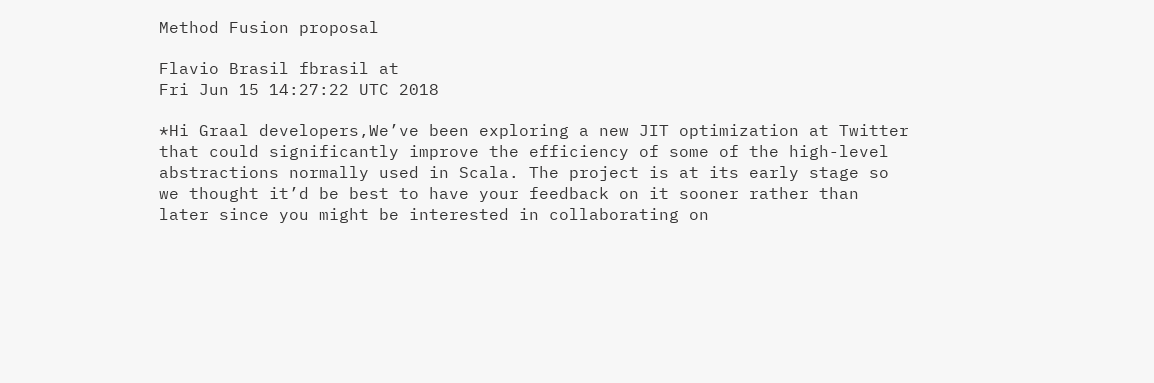Method Fusion proposal

Flavio Brasil fbrasil at
Fri Jun 15 14:27:22 UTC 2018

*Hi Graal developers,We’ve been exploring a new JIT optimization at Twitter
that could significantly improve the efficiency of some of the high-level
abstractions normally used in Scala. The project is at its early stage so
we thought it’d be best to have your feedback on it sooner rather than
later since you might be interested in collaborating on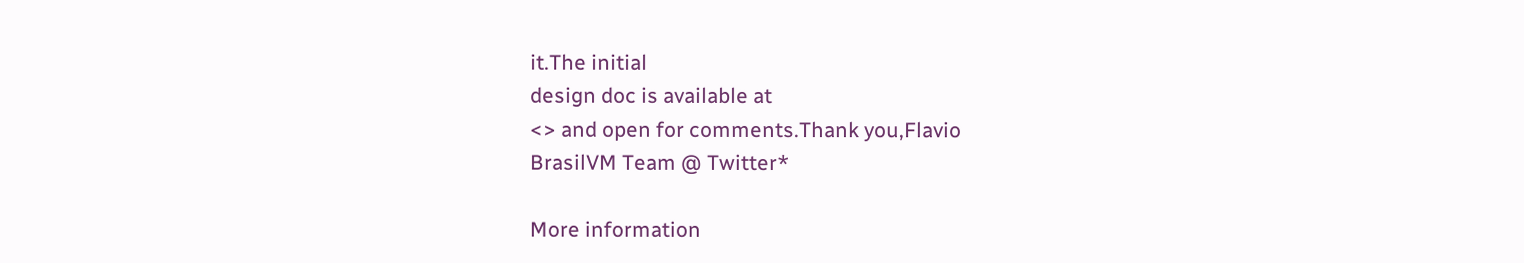it.The initial
design doc is available at
<> and open for comments.Thank you,Flavio
BrasilVM Team @ Twitter*

More information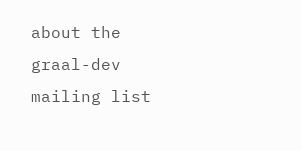about the graal-dev mailing list